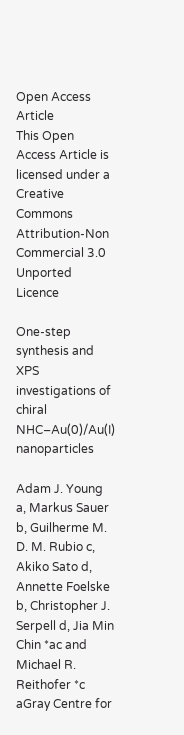Open Access Article
This Open Access Article is licensed under a Creative Commons Attribution-Non Commercial 3.0 Unported Licence

One-step synthesis and XPS investigations of chiral NHC–Au(0)/Au(I) nanoparticles

Adam J. Young a, Markus Sauer b, Guilherme M. D. M. Rubio c, Akiko Sato d, Annette Foelske b, Christopher J. Serpell d, Jia Min Chin *ac and Michael R. Reithofer *c
aGray Centre for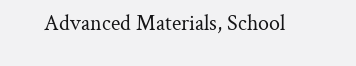Advanced Materials, School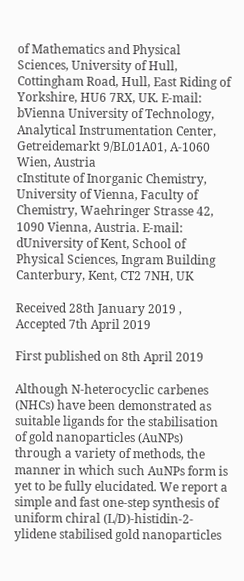of Mathematics and Physical Sciences, University of Hull, Cottingham Road, Hull, East Riding of Yorkshire, HU6 7RX, UK. E-mail:
bVienna University of Technology, Analytical Instrumentation Center, Getreidemarkt 9/BL01A01, A-1060 Wien, Austria
cInstitute of Inorganic Chemistry, University of Vienna, Faculty of Chemistry, Waehringer Strasse 42, 1090 Vienna, Austria. E-mail:
dUniversity of Kent, School of Physical Sciences, Ingram Building Canterbury, Kent, CT2 7NH, UK

Received 28th January 2019 , Accepted 7th April 2019

First published on 8th April 2019

Although N-heterocyclic carbenes (NHCs) have been demonstrated as suitable ligands for the stabilisation of gold nanoparticles (AuNPs) through a variety of methods, the manner in which such AuNPs form is yet to be fully elucidated. We report a simple and fast one-step synthesis of uniform chiral (L/D)-histidin-2-ylidene stabilised gold nanoparticles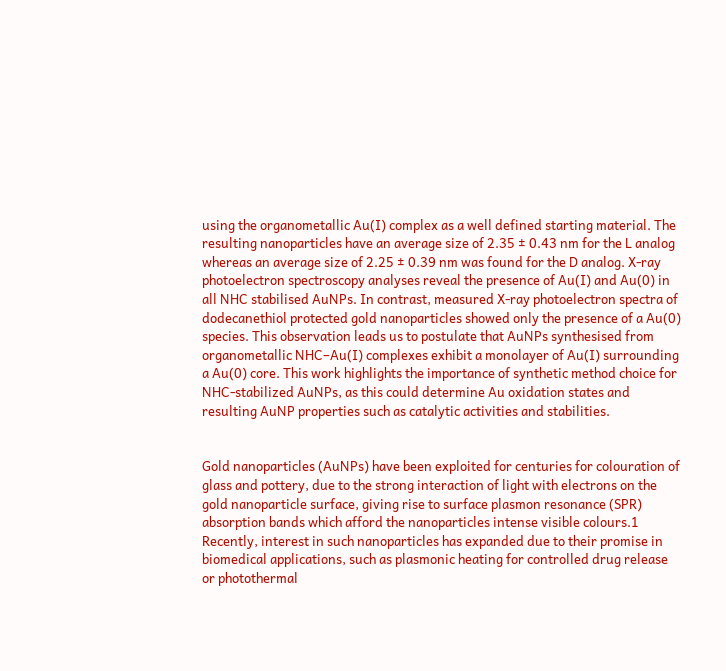using the organometallic Au(I) complex as a well defined starting material. The resulting nanoparticles have an average size of 2.35 ± 0.43 nm for the L analog whereas an average size of 2.25 ± 0.39 nm was found for the D analog. X-ray photoelectron spectroscopy analyses reveal the presence of Au(I) and Au(0) in all NHC stabilised AuNPs. In contrast, measured X-ray photoelectron spectra of dodecanethiol protected gold nanoparticles showed only the presence of a Au(0) species. This observation leads us to postulate that AuNPs synthesised from organometallic NHC–Au(I) complexes exhibit a monolayer of Au(I) surrounding a Au(0) core. This work highlights the importance of synthetic method choice for NHC-stabilized AuNPs, as this could determine Au oxidation states and resulting AuNP properties such as catalytic activities and stabilities.


Gold nanoparticles (AuNPs) have been exploited for centuries for colouration of glass and pottery, due to the strong interaction of light with electrons on the gold nanoparticle surface, giving rise to surface plasmon resonance (SPR) absorption bands which afford the nanoparticles intense visible colours.1 Recently, interest in such nanoparticles has expanded due to their promise in biomedical applications, such as plasmonic heating for controlled drug release or photothermal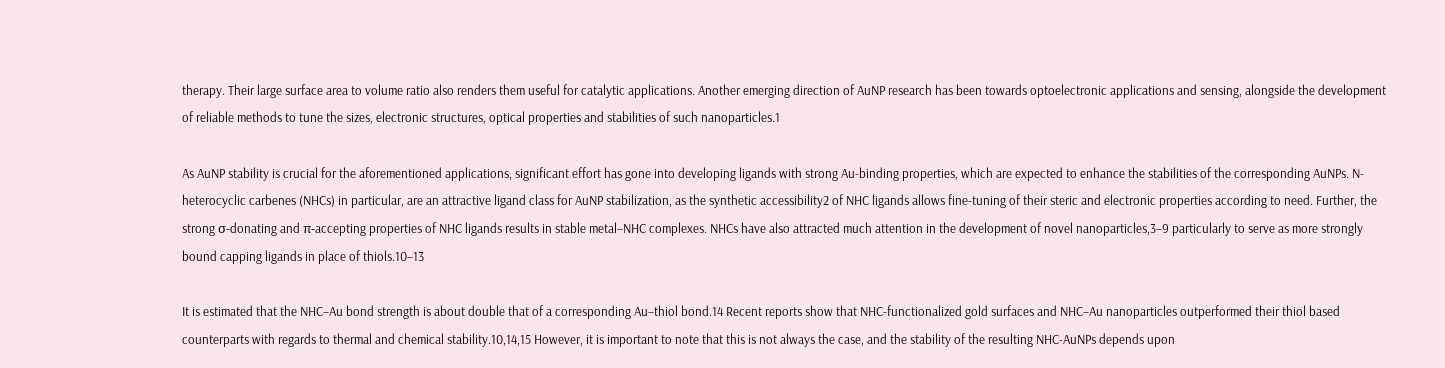therapy. Their large surface area to volume ratio also renders them useful for catalytic applications. Another emerging direction of AuNP research has been towards optoelectronic applications and sensing, alongside the development of reliable methods to tune the sizes, electronic structures, optical properties and stabilities of such nanoparticles.1

As AuNP stability is crucial for the aforementioned applications, significant effort has gone into developing ligands with strong Au-binding properties, which are expected to enhance the stabilities of the corresponding AuNPs. N-heterocyclic carbenes (NHCs) in particular, are an attractive ligand class for AuNP stabilization, as the synthetic accessibility2 of NHC ligands allows fine-tuning of their steric and electronic properties according to need. Further, the strong σ-donating and π-accepting properties of NHC ligands results in stable metal–NHC complexes. NHCs have also attracted much attention in the development of novel nanoparticles,3–9 particularly to serve as more strongly bound capping ligands in place of thiols.10–13

It is estimated that the NHC–Au bond strength is about double that of a corresponding Au–thiol bond.14 Recent reports show that NHC-functionalized gold surfaces and NHC–Au nanoparticles outperformed their thiol based counterparts with regards to thermal and chemical stability.10,14,15 However, it is important to note that this is not always the case, and the stability of the resulting NHC-AuNPs depends upon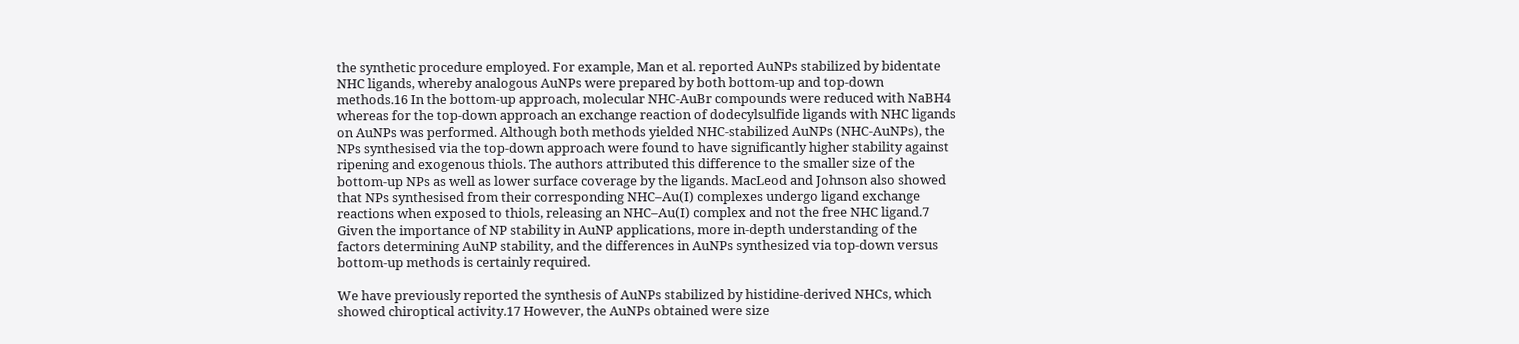the synthetic procedure employed. For example, Man et al. reported AuNPs stabilized by bidentate NHC ligands, whereby analogous AuNPs were prepared by both bottom-up and top-down methods.16 In the bottom-up approach, molecular NHC-AuBr compounds were reduced with NaBH4 whereas for the top-down approach an exchange reaction of dodecylsulfide ligands with NHC ligands on AuNPs was performed. Although both methods yielded NHC-stabilized AuNPs (NHC-AuNPs), the NPs synthesised via the top-down approach were found to have significantly higher stability against ripening and exogenous thiols. The authors attributed this difference to the smaller size of the bottom-up NPs as well as lower surface coverage by the ligands. MacLeod and Johnson also showed that NPs synthesised from their corresponding NHC–Au(I) complexes undergo ligand exchange reactions when exposed to thiols, releasing an NHC–Au(I) complex and not the free NHC ligand.7 Given the importance of NP stability in AuNP applications, more in-depth understanding of the factors determining AuNP stability, and the differences in AuNPs synthesized via top-down versus bottom-up methods is certainly required.

We have previously reported the synthesis of AuNPs stabilized by histidine-derived NHCs, which showed chiroptical activity.17 However, the AuNPs obtained were size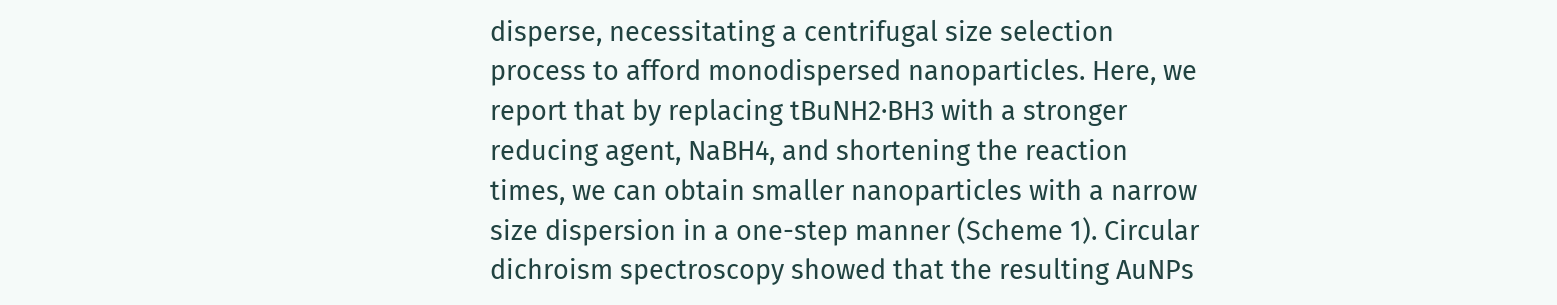disperse, necessitating a centrifugal size selection process to afford monodispersed nanoparticles. Here, we report that by replacing tBuNH2·BH3 with a stronger reducing agent, NaBH4, and shortening the reaction times, we can obtain smaller nanoparticles with a narrow size dispersion in a one-step manner (Scheme 1). Circular dichroism spectroscopy showed that the resulting AuNPs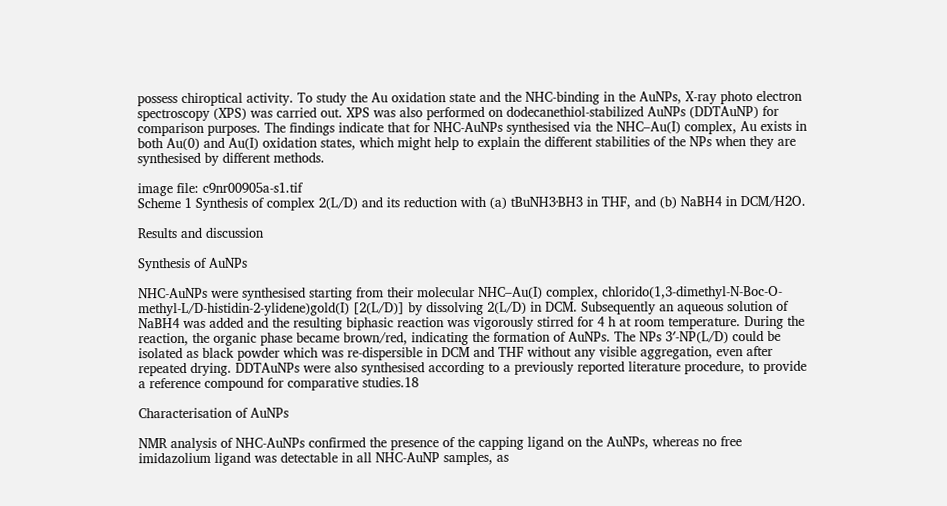possess chiroptical activity. To study the Au oxidation state and the NHC-binding in the AuNPs, X-ray photo electron spectroscopy (XPS) was carried out. XPS was also performed on dodecanethiol-stabilized AuNPs (DDTAuNP) for comparison purposes. The findings indicate that for NHC-AuNPs synthesised via the NHC–Au(I) complex, Au exists in both Au(0) and Au(I) oxidation states, which might help to explain the different stabilities of the NPs when they are synthesised by different methods.

image file: c9nr00905a-s1.tif
Scheme 1 Synthesis of complex 2(L/D) and its reduction with (a) tBuNH3·BH3 in THF, and (b) NaBH4 in DCM/H2O.

Results and discussion

Synthesis of AuNPs

NHC-AuNPs were synthesised starting from their molecular NHC–Au(I) complex, chlorido(1,3-dimethyl-N-Boc-O-methyl-L/D-histidin-2-ylidene)gold(I) [2(L/D)] by dissolving 2(L/D) in DCM. Subsequently an aqueous solution of NaBH4 was added and the resulting biphasic reaction was vigorously stirred for 4 h at room temperature. During the reaction, the organic phase became brown/red, indicating the formation of AuNPs. The NPs 3′-NP(L/D) could be isolated as black powder which was re-dispersible in DCM and THF without any visible aggregation, even after repeated drying. DDTAuNPs were also synthesised according to a previously reported literature procedure, to provide a reference compound for comparative studies.18

Characterisation of AuNPs

NMR analysis of NHC-AuNPs confirmed the presence of the capping ligand on the AuNPs, whereas no free imidazolium ligand was detectable in all NHC-AuNP samples, as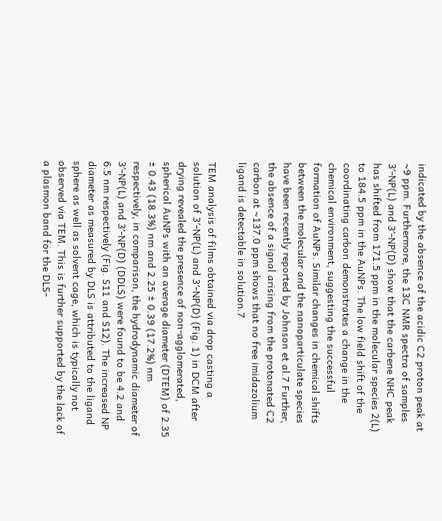indicated by the absence of the acidic C2 proton peak at ∼9 ppm. Furthermore, the 13C NMR spectra of samples 3′-NP(L) and 3′-NP(D) show that the carbene NHC peak has shifted from 171.5 ppm in the molecular species 2(L) to 184.5 ppm in the AuNPs. The low field shift of the coordinating carbon demonstrates a change in the chemical environment, suggesting the successful formation of AuNPs. Similar changes in chemical shifts between the molecular and the nanoparticulate species have been recently reported by Johnson et al.7 Further, the absence of a signal arising from the protonated C2 carbon at ∼137.0 ppm shows that no free imidazolium ligand is detectable in solution.7

TEM analysis of films obtained via drop casting a solution of 3′-NP(L) and 3′-NP(D) (Fig. 1) in DCM after drying revealed the presence of non-agglomerated, spherical AuNPs with an average diameter (DTEM) of 2.35 ± 0.43 (18.3%) nm and 2.25 ± 0.39 (17.2%) nm respectively, in comparison, the hydrodynamic diameter of 3′-NP(L) and 3′-NP(D) (DDLS) were found to be 4.2 and 6.5 nm respectively (Fig. S11 and S12). The increased NP diameter as measured by DLS is attributed to the ligand sphere as well as solvent cage, which is typically not observed via TEM. This is further supported by the lack of a plasmon band for the DLS-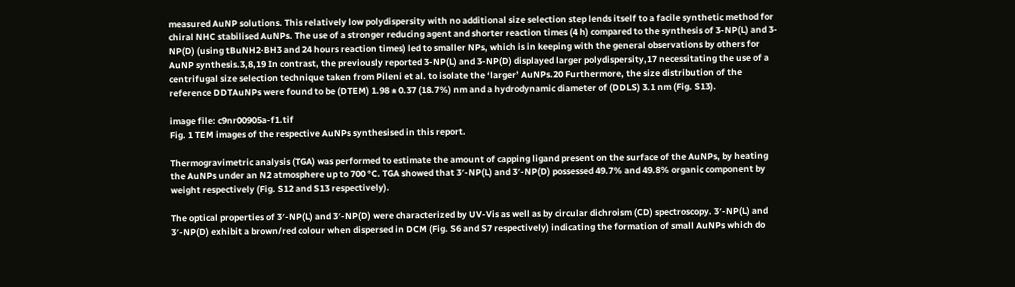measured AuNP solutions. This relatively low polydispersity with no additional size selection step lends itself to a facile synthetic method for chiral NHC stabilised AuNPs. The use of a stronger reducing agent and shorter reaction times (4 h) compared to the synthesis of 3-NP(L) and 3-NP(D) (using tBuNH2·BH3 and 24 hours reaction times) led to smaller NPs, which is in keeping with the general observations by others for AuNP synthesis.3,8,19 In contrast, the previously reported 3-NP(L) and 3-NP(D) displayed larger polydispersity,17 necessitating the use of a centrifugal size selection technique taken from Pileni et al. to isolate the ‘larger’ AuNPs.20 Furthermore, the size distribution of the reference DDTAuNPs were found to be (DTEM) 1.98 ± 0.37 (18.7%) nm and a hydrodynamic diameter of (DDLS) 3.1 nm (Fig. S13).

image file: c9nr00905a-f1.tif
Fig. 1 TEM images of the respective AuNPs synthesised in this report.

Thermogravimetric analysis (TGA) was performed to estimate the amount of capping ligand present on the surface of the AuNPs, by heating the AuNPs under an N2 atmosphere up to 700 °C. TGA showed that 3′-NP(L) and 3′-NP(D) possessed 49.7% and 49.8% organic component by weight respectively (Fig. S12 and S13 respectively).

The optical properties of 3′-NP(L) and 3′-NP(D) were characterized by UV-Vis as well as by circular dichroism (CD) spectroscopy. 3′-NP(L) and 3′-NP(D) exhibit a brown/red colour when dispersed in DCM (Fig. S6 and S7 respectively) indicating the formation of small AuNPs which do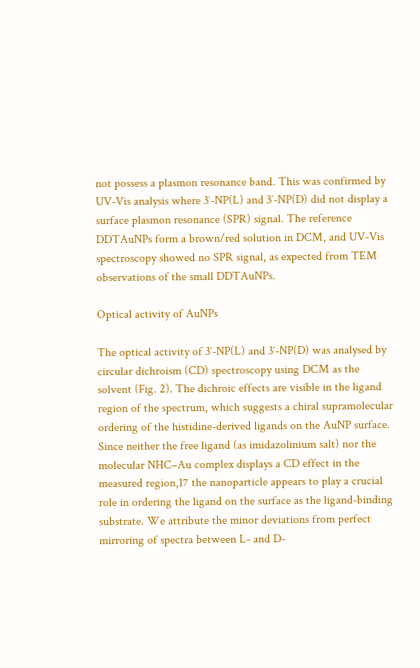not possess a plasmon resonance band. This was confirmed by UV-Vis analysis where 3′-NP(L) and 3′-NP(D) did not display a surface plasmon resonance (SPR) signal. The reference DDTAuNPs form a brown/red solution in DCM, and UV-Vis spectroscopy showed no SPR signal, as expected from TEM observations of the small DDTAuNPs.

Optical activity of AuNPs

The optical activity of 3′-NP(L) and 3′-NP(D) was analysed by circular dichroism (CD) spectroscopy using DCM as the solvent (Fig. 2). The dichroic effects are visible in the ligand region of the spectrum, which suggests a chiral supramolecular ordering of the histidine-derived ligands on the AuNP surface. Since neither the free ligand (as imidazolinium salt) nor the molecular NHC–Au complex displays a CD effect in the measured region,17 the nanoparticle appears to play a crucial role in ordering the ligand on the surface as the ligand-binding substrate. We attribute the minor deviations from perfect mirroring of spectra between L- and D-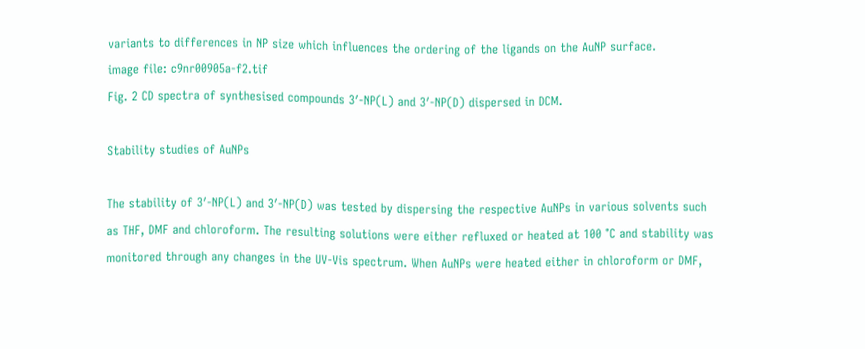variants to differences in NP size which influences the ordering of the ligands on the AuNP surface.
image file: c9nr00905a-f2.tif
Fig. 2 CD spectra of synthesised compounds 3′-NP(L) and 3′-NP(D) dispersed in DCM.

Stability studies of AuNPs

The stability of 3′-NP(L) and 3′-NP(D) was tested by dispersing the respective AuNPs in various solvents such as THF, DMF and chloroform. The resulting solutions were either refluxed or heated at 100 °C and stability was monitored through any changes in the UV-Vis spectrum. When AuNPs were heated either in chloroform or DMF,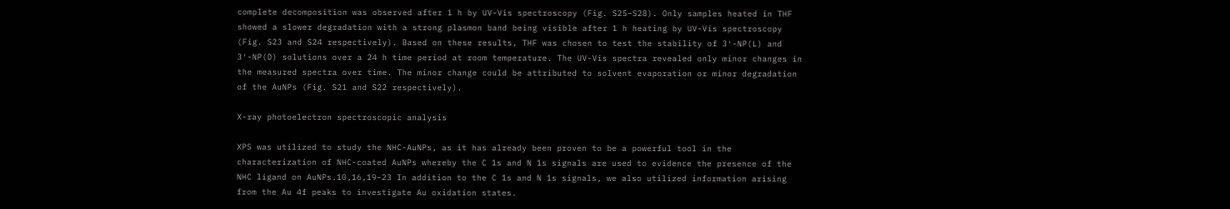complete decomposition was observed after 1 h by UV-Vis spectroscopy (Fig. S25–S28). Only samples heated in THF showed a slower degradation with a strong plasmon band being visible after 1 h heating by UV-Vis spectroscopy (Fig. S23 and S24 respectively). Based on these results, THF was chosen to test the stability of 3′-NP(L) and 3′-NP(D) solutions over a 24 h time period at room temperature. The UV-Vis spectra revealed only minor changes in the measured spectra over time. The minor change could be attributed to solvent evaporation or minor degradation of the AuNPs (Fig. S21 and S22 respectively).

X-ray photoelectron spectroscopic analysis

XPS was utilized to study the NHC-AuNPs, as it has already been proven to be a powerful tool in the characterization of NHC-coated AuNPs whereby the C 1s and N 1s signals are used to evidence the presence of the NHC ligand on AuNPs.10,16,19–23 In addition to the C 1s and N 1s signals, we also utilized information arising from the Au 4f peaks to investigate Au oxidation states.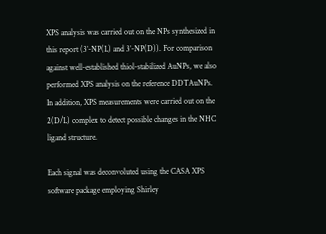XPS analysis was carried out on the NPs synthesized in this report (3′-NP(L) and 3′-NP(D)). For comparison against well-established thiol-stabilized AuNPs, we also performed XPS analysis on the reference DDTAuNPs. In addition, XPS measurements were carried out on the 2(D/L) complex to detect possible changes in the NHC ligand structure.

Each signal was deconvoluted using the CASA XPS software package employing Shirley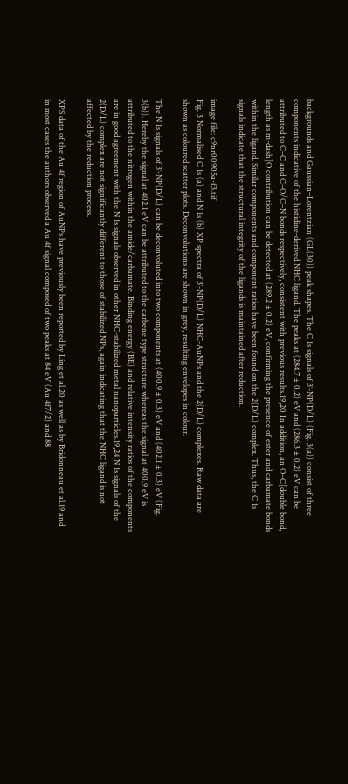backgrounds and Gaussian–Lorentzian (GL(30)) peak shapes. The C 1s signals of 3′-NP(D/L) (Fig. 3(a)) consist of three components indicative of the histidine-derived NHC ligand. The peaks at (284.7 ± 0.2) eV and (286.3 ± 0.2) eV can be attributed to C–C and C–O/C–N bonds respectively, consistent with previous results.19,20 In addition, an O–C[double bond, length as m-dash]O contribution can be detected at (289.2 ± 0.2) eV, confirming the presence of ester and carbamate bonds within the ligand. Similar components and component ratios have been found on the 2(D/L) complex. Thus, the C 1s signals indicate that the structural integrity of the ligands is maintained after reduction.

image file: c9nr00905a-f3.tif
Fig. 3 Normalised C 1s (a) and N 1s (b) XP spectra of 3′-NP(D/L) NHC-AuNPs and the 2(D/L) complexes. Raw data are shown as coloured scatter plots. Deconvolutions are shown in grey, resulting envelopes in colour.

The N 1s signals of 3′-NP(D/L) can be deconvoluted into two components at (400.9 ± 0.3) eV and (402.1 ± 0.3) eV (Fig. 3(b)). Hereby the signal at 402.1 eV can be attributed to the carbene type structure whereas the signal at 400.9 eV is attributed to the nitrogen within the amide/carbamate. Binding energy (BE) and relative intensity ratios of the components are in good agreement with the N 1s signals observed in other NHC-stabilized metal nanoparticles.19,24 N 1s signals of the 2(D/L) complex are not significantly different to those of stabilized NPs, again indicating that the NHC ligand is not affected by the reduction process.

XPS data of the Au 4f region of AuNPs have previously been reported by Ling et al.20 as well as by Bridonneau et al.19 and in most cases the authors observed a Au 4f signal composed of two peaks at 84 eV (Au 4f7/2) and 88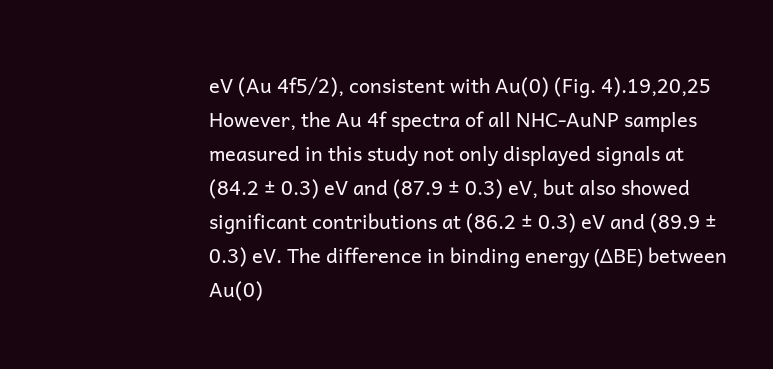eV (Au 4f5/2), consistent with Au(0) (Fig. 4).19,20,25 However, the Au 4f spectra of all NHC-AuNP samples measured in this study not only displayed signals at (84.2 ± 0.3) eV and (87.9 ± 0.3) eV, but also showed significant contributions at (86.2 ± 0.3) eV and (89.9 ± 0.3) eV. The difference in binding energy (ΔBE) between Au(0)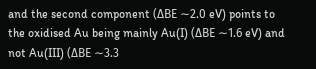and the second component (ΔBE ∼2.0 eV) points to the oxidised Au being mainly Au(I) (ΔBE ∼1.6 eV) and not Au(III) (ΔBE ∼3.3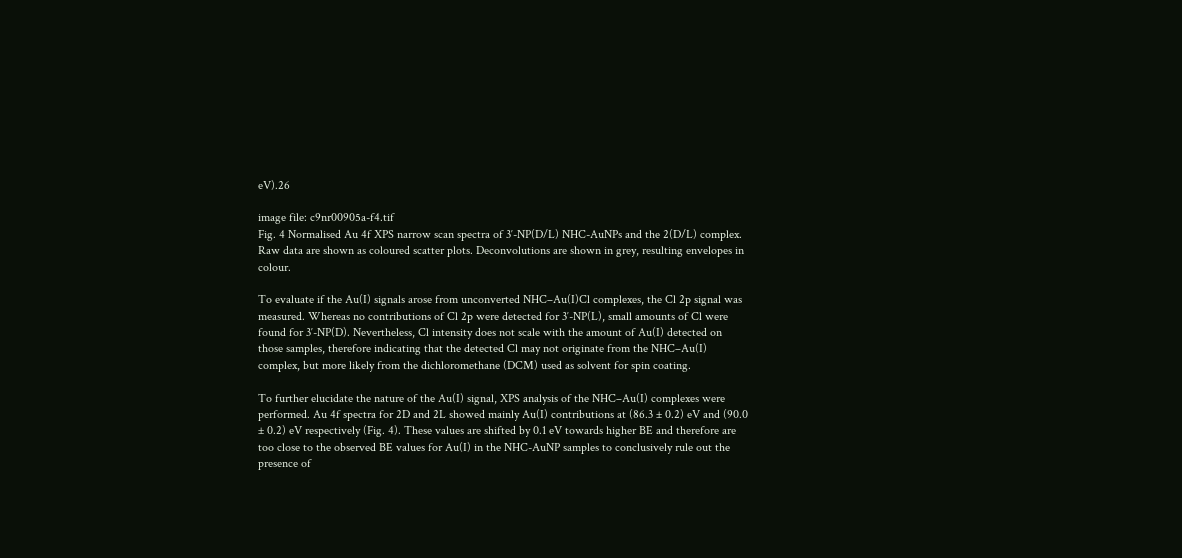eV).26

image file: c9nr00905a-f4.tif
Fig. 4 Normalised Au 4f XPS narrow scan spectra of 3′-NP(D/L) NHC-AuNPs and the 2(D/L) complex. Raw data are shown as coloured scatter plots. Deconvolutions are shown in grey, resulting envelopes in colour.

To evaluate if the Au(I) signals arose from unconverted NHC–Au(I)Cl complexes, the Cl 2p signal was measured. Whereas no contributions of Cl 2p were detected for 3′-NP(L), small amounts of Cl were found for 3′-NP(D). Nevertheless, Cl intensity does not scale with the amount of Au(I) detected on those samples, therefore indicating that the detected Cl may not originate from the NHC–Au(I) complex, but more likely from the dichloromethane (DCM) used as solvent for spin coating.

To further elucidate the nature of the Au(I) signal, XPS analysis of the NHC–Au(I) complexes were performed. Au 4f spectra for 2D and 2L showed mainly Au(I) contributions at (86.3 ± 0.2) eV and (90.0 ± 0.2) eV respectively (Fig. 4). These values are shifted by 0.1 eV towards higher BE and therefore are too close to the observed BE values for Au(I) in the NHC-AuNP samples to conclusively rule out the presence of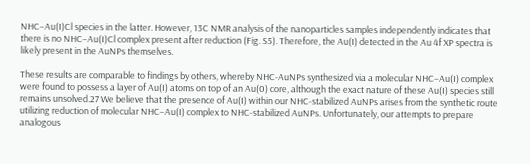NHC–Au(I)Cl species in the latter. However, 13C NMR analysis of the nanoparticles samples independently indicates that there is no NHC–Au(I)Cl complex present after reduction (Fig. S5). Therefore, the Au(I) detected in the Au 4f XP spectra is likely present in the AuNPs themselves.

These results are comparable to findings by others, whereby NHC-AuNPs synthesized via a molecular NHC–Au(I) complex were found to possess a layer of Au(I) atoms on top of an Au(0) core, although the exact nature of these Au(I) species still remains unsolved.27 We believe that the presence of Au(I) within our NHC-stabilized AuNPs arises from the synthetic route utilizing reduction of molecular NHC–Au(I) complex to NHC-stabilized AuNPs. Unfortunately, our attempts to prepare analogous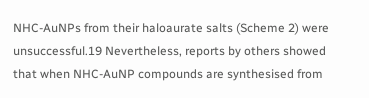NHC-AuNPs from their haloaurate salts (Scheme 2) were unsuccessful.19 Nevertheless, reports by others showed that when NHC-AuNP compounds are synthesised from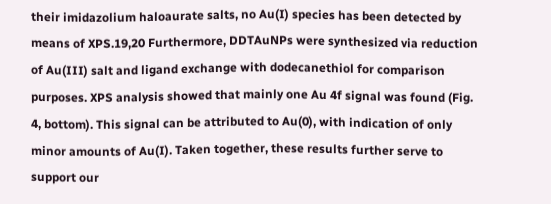their imidazolium haloaurate salts, no Au(I) species has been detected by means of XPS.19,20 Furthermore, DDTAuNPs were synthesized via reduction of Au(III) salt and ligand exchange with dodecanethiol for comparison purposes. XPS analysis showed that mainly one Au 4f signal was found (Fig. 4, bottom). This signal can be attributed to Au(0), with indication of only minor amounts of Au(I). Taken together, these results further serve to support our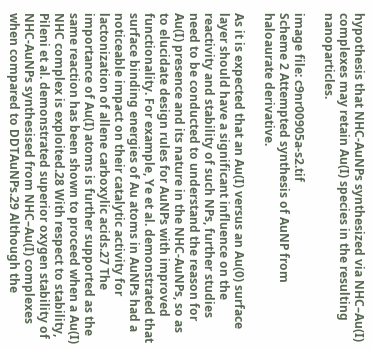hypothesis that NHC-AuNPs synthesized via NHC–Au(I) complexes may retain Au(I) species in the resulting nanoparticles.

image file: c9nr00905a-s2.tif
Scheme 2 Attempted synthesis of AuNP from haloaurate derivative.

As it is expected that an Au(I) versus an Au(0) surface layer should have a significant influence on the reactivity and stability of such NPs, further studies need to be conducted to understand the reason for Au(I) presence and its nature in the NHC-AuNPs, so as to elucidate design rules for AuNPs with improved functionality. For example, Ye et al. demonstrated that surface binding energies of Au atoms in AuNPs had a noticeable impact on their catalytic activity for lactonization of allene carboxylic acids.27 The importance of Au(I) atoms is further supported as the same reaction has been shown to proceed when a Au(I) NHC complex is exploited.28 With respect to stability, Pileni et al. demonstrated superior oxygen stability of NHC-AuNPs synthesised from NHC–Au(I) complexes when compared to DDTAuNPs.29 Although the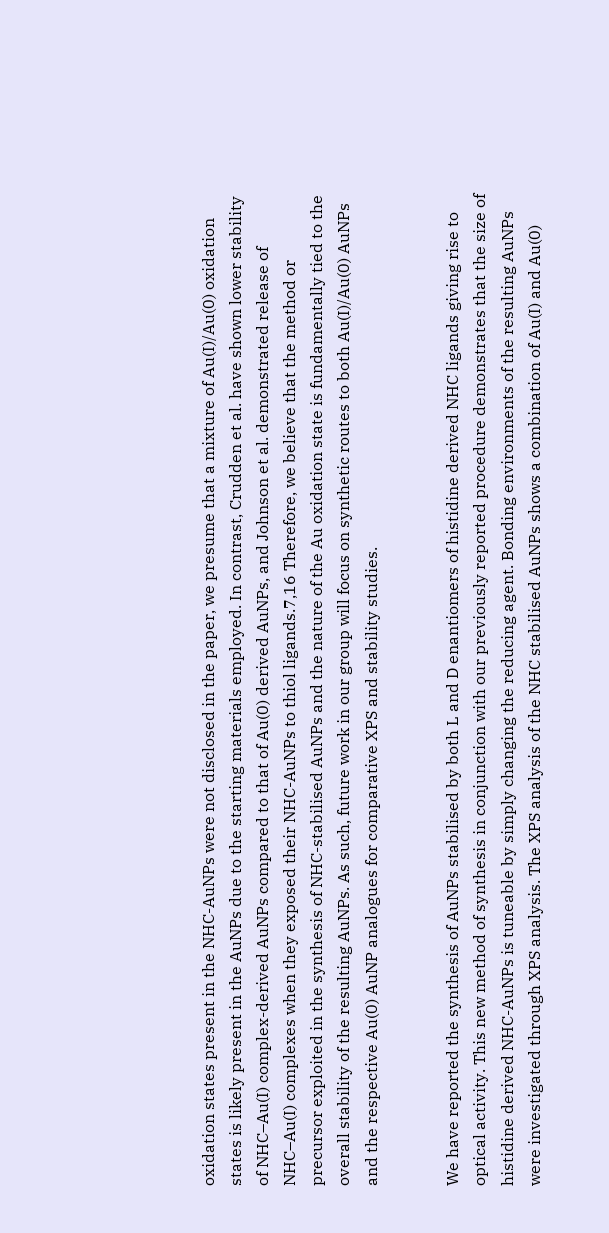oxidation states present in the NHC-AuNPs were not disclosed in the paper, we presume that a mixture of Au(I)/Au(0) oxidation states is likely present in the AuNPs due to the starting materials employed. In contrast, Crudden et al. have shown lower stability of NHC–Au(I) complex-derived AuNPs compared to that of Au(0) derived AuNPs, and Johnson et al. demonstrated release of NHC–Au(I) complexes when they exposed their NHC-AuNPs to thiol ligands.7,16 Therefore, we believe that the method or precursor exploited in the synthesis of NHC-stabilised AuNPs and the nature of the Au oxidation state is fundamentally tied to the overall stability of the resulting AuNPs. As such, future work in our group will focus on synthetic routes to both Au(I)/Au(0) AuNPs and the respective Au(0) AuNP analogues for comparative XPS and stability studies.


We have reported the synthesis of AuNPs stabilised by both L and D enantiomers of histidine derived NHC ligands giving rise to optical activity. This new method of synthesis in conjunction with our previously reported procedure demonstrates that the size of histidine derived NHC-AuNPs is tuneable by simply changing the reducing agent. Bonding environments of the resulting AuNPs were investigated through XPS analysis. The XPS analysis of the NHC stabilised AuNPs shows a combination of Au(I) and Au(0)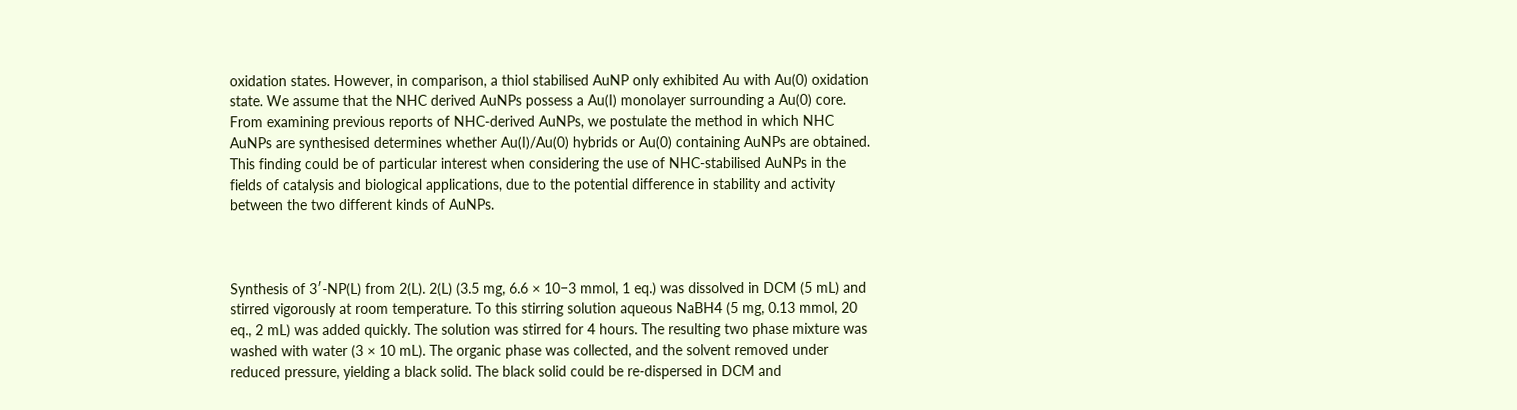oxidation states. However, in comparison, a thiol stabilised AuNP only exhibited Au with Au(0) oxidation state. We assume that the NHC derived AuNPs possess a Au(I) monolayer surrounding a Au(0) core. From examining previous reports of NHC-derived AuNPs, we postulate the method in which NHC AuNPs are synthesised determines whether Au(I)/Au(0) hybrids or Au(0) containing AuNPs are obtained. This finding could be of particular interest when considering the use of NHC-stabilised AuNPs in the fields of catalysis and biological applications, due to the potential difference in stability and activity between the two different kinds of AuNPs.



Synthesis of 3′-NP(L) from 2(L). 2(L) (3.5 mg, 6.6 × 10−3 mmol, 1 eq.) was dissolved in DCM (5 mL) and stirred vigorously at room temperature. To this stirring solution aqueous NaBH4 (5 mg, 0.13 mmol, 20 eq., 2 mL) was added quickly. The solution was stirred for 4 hours. The resulting two phase mixture was washed with water (3 × 10 mL). The organic phase was collected, and the solvent removed under reduced pressure, yielding a black solid. The black solid could be re-dispersed in DCM and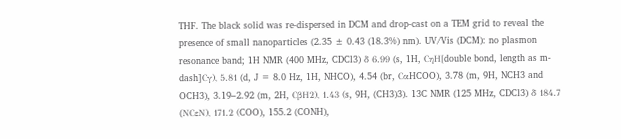THF. The black solid was re-dispersed in DCM and drop-cast on a TEM grid to reveal the presence of small nanoparticles (2.35 ± 0.43 (18.3%) nm). UV/Vis (DCM): no plasmon resonance band; 1H NMR (400 MHz, CDCl3) δ 6.99 (s, 1H, CηH[double bond, length as m-dash]Cγ), 5.81 (d, J = 8.0 Hz, 1H, NHCO), 4.54 (br, CαHCOO), 3.78 (m, 9H, NCH3 and OCH3), 3.19–2.92 (m, 2H, CβH2), 1.43 (s, 9H, (CH3)3). 13C NMR (125 MHz, CDCl3) δ 184.7 (NCεN), 171.2 (COO), 155.2 (CONH),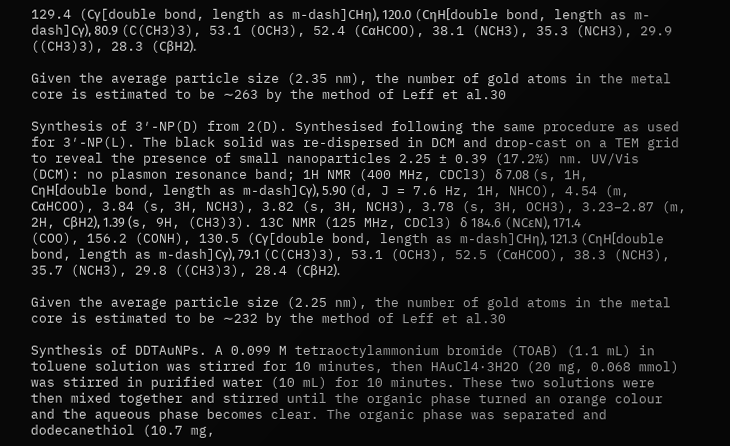129.4 (Cγ[double bond, length as m-dash]CHη), 120.0 (CηH[double bond, length as m-dash]Cγ), 80.9 (C(CH3)3), 53.1 (OCH3), 52.4 (CαHCOO), 38.1 (NCH3), 35.3 (NCH3), 29.9 ((CH3)3), 28.3 (CβH2).

Given the average particle size (2.35 nm), the number of gold atoms in the metal core is estimated to be ∼263 by the method of Leff et al.30

Synthesis of 3′-NP(D) from 2(D). Synthesised following the same procedure as used for 3′-NP(L). The black solid was re-dispersed in DCM and drop-cast on a TEM grid to reveal the presence of small nanoparticles 2.25 ± 0.39 (17.2%) nm. UV/Vis (DCM): no plasmon resonance band; 1H NMR (400 MHz, CDCl3) δ 7.08 (s, 1H, CηH[double bond, length as m-dash]Cγ), 5.90 (d, J = 7.6 Hz, 1H, NHCO), 4.54 (m, CαHCOO), 3.84 (s, 3H, NCH3), 3.82 (s, 3H, NCH3), 3.78 (s, 3H, OCH3), 3.23–2.87 (m, 2H, CβH2), 1.39 (s, 9H, (CH3)3). 13C NMR (125 MHz, CDCl3) δ 184.6 (NCεN), 171.4 (COO), 156.2 (CONH), 130.5 (Cγ[double bond, length as m-dash]CHη), 121.3 (CηH[double bond, length as m-dash]Cγ), 79.1 (C(CH3)3), 53.1 (OCH3), 52.5 (CαHCOO), 38.3 (NCH3), 35.7 (NCH3), 29.8 ((CH3)3), 28.4 (CβH2).

Given the average particle size (2.25 nm), the number of gold atoms in the metal core is estimated to be ∼232 by the method of Leff et al.30

Synthesis of DDTAuNPs. A 0.099 M tetraoctylammonium bromide (TOAB) (1.1 mL) in toluene solution was stirred for 10 minutes, then HAuCl4·3H2O (20 mg, 0.068 mmol) was stirred in purified water (10 mL) for 10 minutes. These two solutions were then mixed together and stirred until the organic phase turned an orange colour and the aqueous phase becomes clear. The organic phase was separated and dodecanethiol (10.7 mg,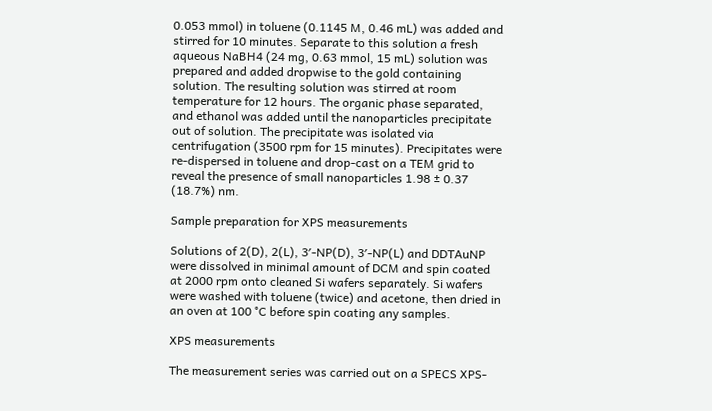0.053 mmol) in toluene (0.1145 M, 0.46 mL) was added and stirred for 10 minutes. Separate to this solution a fresh aqueous NaBH4 (24 mg, 0.63 mmol, 15 mL) solution was prepared and added dropwise to the gold containing solution. The resulting solution was stirred at room temperature for 12 hours. The organic phase separated, and ethanol was added until the nanoparticles precipitate out of solution. The precipitate was isolated via centrifugation (3500 rpm for 15 minutes). Precipitates were re-dispersed in toluene and drop-cast on a TEM grid to reveal the presence of small nanoparticles 1.98 ± 0.37 (18.7%) nm.

Sample preparation for XPS measurements

Solutions of 2(D), 2(L), 3′-NP(D), 3′-NP(L) and DDTAuNP were dissolved in minimal amount of DCM and spin coated at 2000 rpm onto cleaned Si wafers separately. Si wafers were washed with toluene (twice) and acetone, then dried in an oven at 100 °C before spin coating any samples.

XPS measurements

The measurement series was carried out on a SPECS XPS-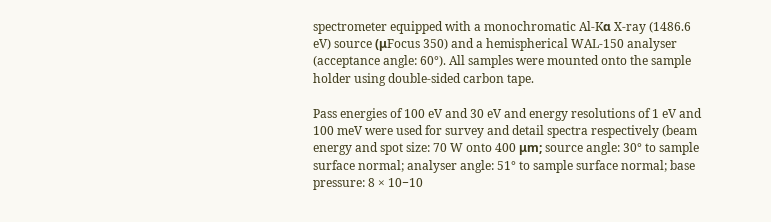spectrometer equipped with a monochromatic Al-Kα X-ray (1486.6 eV) source (μFocus 350) and a hemispherical WAL-150 analyser (acceptance angle: 60°). All samples were mounted onto the sample holder using double-sided carbon tape.

Pass energies of 100 eV and 30 eV and energy resolutions of 1 eV and 100 meV were used for survey and detail spectra respectively (beam energy and spot size: 70 W onto 400 μm; source angle: 30° to sample surface normal; analyser angle: 51° to sample surface normal; base pressure: 8 × 10−10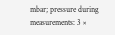mbar; pressure during measurements: 3 ×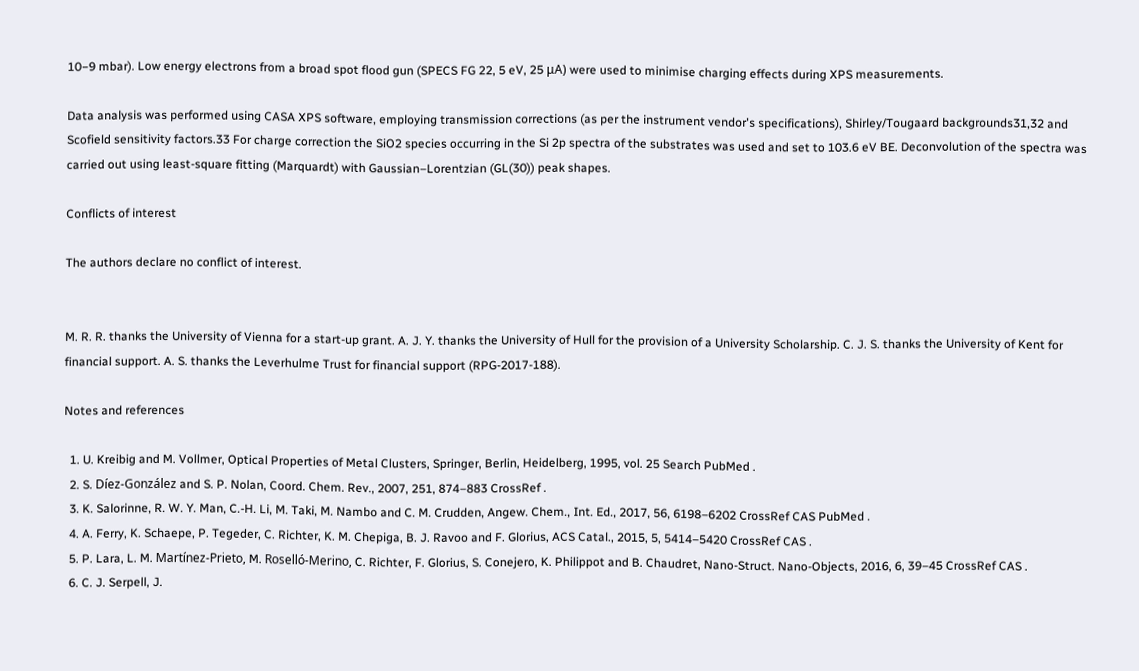10−9 mbar). Low energy electrons from a broad spot flood gun (SPECS FG 22, 5 eV, 25 μA) were used to minimise charging effects during XPS measurements.

Data analysis was performed using CASA XPS software, employing transmission corrections (as per the instrument vendor's specifications), Shirley/Tougaard backgrounds31,32 and Scofield sensitivity factors.33 For charge correction the SiO2 species occurring in the Si 2p spectra of the substrates was used and set to 103.6 eV BE. Deconvolution of the spectra was carried out using least-square fitting (Marquardt) with Gaussian–Lorentzian (GL(30)) peak shapes.

Conflicts of interest

The authors declare no conflict of interest.


M. R. R. thanks the University of Vienna for a start-up grant. A. J. Y. thanks the University of Hull for the provision of a University Scholarship. C. J. S. thanks the University of Kent for financial support. A. S. thanks the Leverhulme Trust for financial support (RPG-2017-188).

Notes and references

  1. U. Kreibig and M. Vollmer, Optical Properties of Metal Clusters, Springer, Berlin, Heidelberg, 1995, vol. 25 Search PubMed .
  2. S. Díez-González and S. P. Nolan, Coord. Chem. Rev., 2007, 251, 874–883 CrossRef .
  3. K. Salorinne, R. W. Y. Man, C.-H. Li, M. Taki, M. Nambo and C. M. Crudden, Angew. Chem., Int. Ed., 2017, 56, 6198–6202 CrossRef CAS PubMed .
  4. A. Ferry, K. Schaepe, P. Tegeder, C. Richter, K. M. Chepiga, B. J. Ravoo and F. Glorius, ACS Catal., 2015, 5, 5414–5420 CrossRef CAS .
  5. P. Lara, L. M. Martínez-Prieto, M. Roselló-Merino, C. Richter, F. Glorius, S. Conejero, K. Philippot and B. Chaudret, Nano-Struct. Nano-Objects, 2016, 6, 39–45 CrossRef CAS .
  6. C. J. Serpell, J.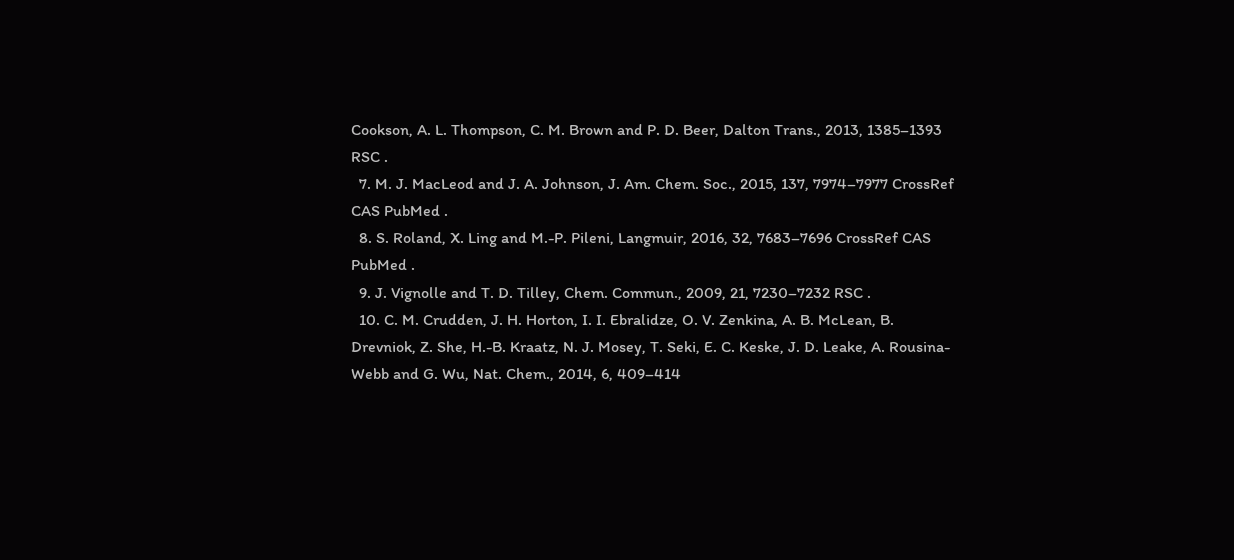Cookson, A. L. Thompson, C. M. Brown and P. D. Beer, Dalton Trans., 2013, 1385–1393 RSC .
  7. M. J. MacLeod and J. A. Johnson, J. Am. Chem. Soc., 2015, 137, 7974–7977 CrossRef CAS PubMed .
  8. S. Roland, X. Ling and M.-P. Pileni, Langmuir, 2016, 32, 7683–7696 CrossRef CAS PubMed .
  9. J. Vignolle and T. D. Tilley, Chem. Commun., 2009, 21, 7230–7232 RSC .
  10. C. M. Crudden, J. H. Horton, I. I. Ebralidze, O. V. Zenkina, A. B. McLean, B. Drevniok, Z. She, H.-B. Kraatz, N. J. Mosey, T. Seki, E. C. Keske, J. D. Leake, A. Rousina-Webb and G. Wu, Nat. Chem., 2014, 6, 409–414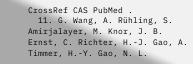CrossRef CAS PubMed .
  11. G. Wang, A. Rühling, S. Amirjalayer, M. Knor, J. B. Ernst, C. Richter, H.-J. Gao, A. Timmer, H.-Y. Gao, N. L.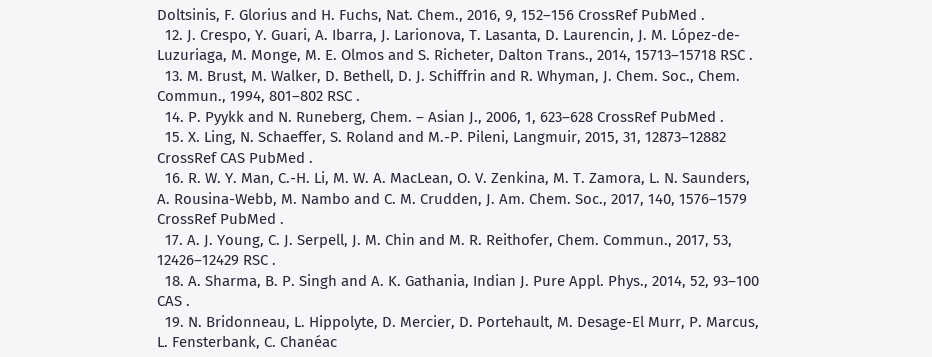Doltsinis, F. Glorius and H. Fuchs, Nat. Chem., 2016, 9, 152–156 CrossRef PubMed .
  12. J. Crespo, Y. Guari, A. Ibarra, J. Larionova, T. Lasanta, D. Laurencin, J. M. López-de-Luzuriaga, M. Monge, M. E. Olmos and S. Richeter, Dalton Trans., 2014, 15713–15718 RSC .
  13. M. Brust, M. Walker, D. Bethell, D. J. Schiffrin and R. Whyman, J. Chem. Soc., Chem. Commun., 1994, 801–802 RSC .
  14. P. Pyykk and N. Runeberg, Chem. – Asian J., 2006, 1, 623–628 CrossRef PubMed .
  15. X. Ling, N. Schaeffer, S. Roland and M.-P. Pileni, Langmuir, 2015, 31, 12873–12882 CrossRef CAS PubMed .
  16. R. W. Y. Man, C.-H. Li, M. W. A. MacLean, O. V. Zenkina, M. T. Zamora, L. N. Saunders, A. Rousina-Webb, M. Nambo and C. M. Crudden, J. Am. Chem. Soc., 2017, 140, 1576–1579 CrossRef PubMed .
  17. A. J. Young, C. J. Serpell, J. M. Chin and M. R. Reithofer, Chem. Commun., 2017, 53, 12426–12429 RSC .
  18. A. Sharma, B. P. Singh and A. K. Gathania, Indian J. Pure Appl. Phys., 2014, 52, 93–100 CAS .
  19. N. Bridonneau, L. Hippolyte, D. Mercier, D. Portehault, M. Desage-El Murr, P. Marcus, L. Fensterbank, C. Chanéac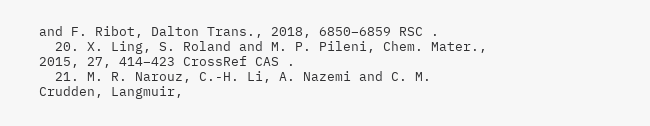and F. Ribot, Dalton Trans., 2018, 6850–6859 RSC .
  20. X. Ling, S. Roland and M. P. Pileni, Chem. Mater., 2015, 27, 414–423 CrossRef CAS .
  21. M. R. Narouz, C.-H. Li, A. Nazemi and C. M. Crudden, Langmuir,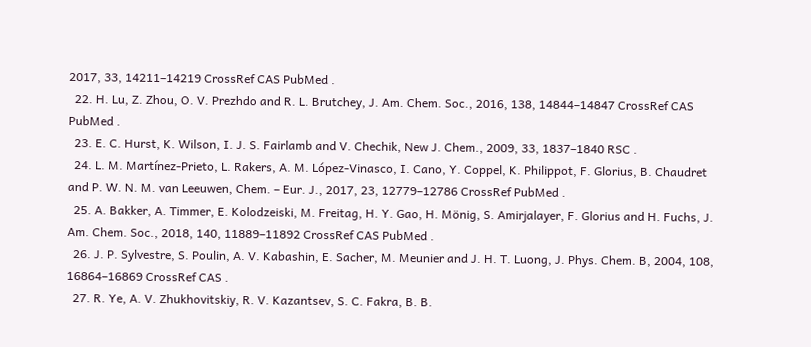2017, 33, 14211–14219 CrossRef CAS PubMed .
  22. H. Lu, Z. Zhou, O. V. Prezhdo and R. L. Brutchey, J. Am. Chem. Soc., 2016, 138, 14844–14847 CrossRef CAS PubMed .
  23. E. C. Hurst, K. Wilson, I. J. S. Fairlamb and V. Chechik, New J. Chem., 2009, 33, 1837–1840 RSC .
  24. L. M. Martínez-Prieto, L. Rakers, A. M. López-Vinasco, I. Cano, Y. Coppel, K. Philippot, F. Glorius, B. Chaudret and P. W. N. M. van Leeuwen, Chem. – Eur. J., 2017, 23, 12779–12786 CrossRef PubMed .
  25. A. Bakker, A. Timmer, E. Kolodzeiski, M. Freitag, H. Y. Gao, H. Mönig, S. Amirjalayer, F. Glorius and H. Fuchs, J. Am. Chem. Soc., 2018, 140, 11889–11892 CrossRef CAS PubMed .
  26. J. P. Sylvestre, S. Poulin, A. V. Kabashin, E. Sacher, M. Meunier and J. H. T. Luong, J. Phys. Chem. B, 2004, 108, 16864–16869 CrossRef CAS .
  27. R. Ye, A. V. Zhukhovitskiy, R. V. Kazantsev, S. C. Fakra, B. B.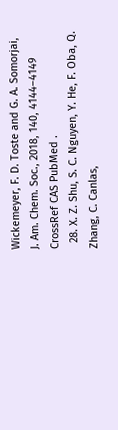Wickemeyer, F. D. Toste and G. A. Somorjai, J. Am. Chem. Soc., 2018, 140, 4144–4149 CrossRef CAS PubMed .
  28. X. Z. Shu, S. C. Nguyen, Y. He, F. Oba, Q. Zhang, C. Canlas,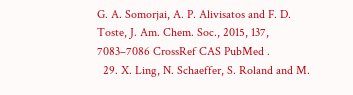G. A. Somorjai, A. P. Alivisatos and F. D. Toste, J. Am. Chem. Soc., 2015, 137, 7083–7086 CrossRef CAS PubMed .
  29. X. Ling, N. Schaeffer, S. Roland and M.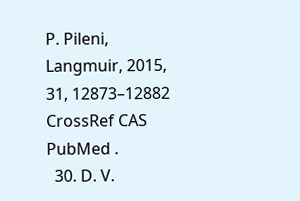P. Pileni, Langmuir, 2015, 31, 12873–12882 CrossRef CAS PubMed .
  30. D. V.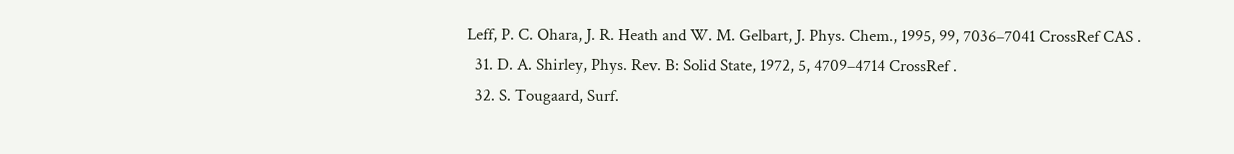Leff, P. C. Ohara, J. R. Heath and W. M. Gelbart, J. Phys. Chem., 1995, 99, 7036–7041 CrossRef CAS .
  31. D. A. Shirley, Phys. Rev. B: Solid State, 1972, 5, 4709–4714 CrossRef .
  32. S. Tougaard, Surf.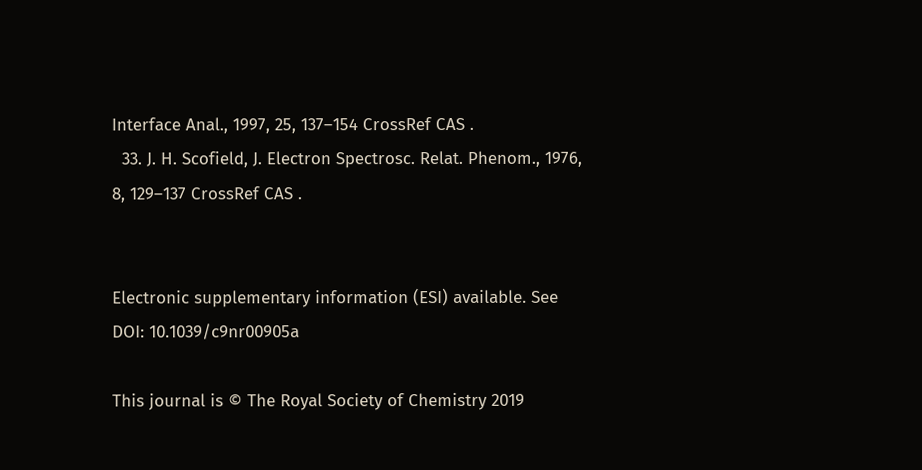Interface Anal., 1997, 25, 137–154 CrossRef CAS .
  33. J. H. Scofield, J. Electron Spectrosc. Relat. Phenom., 1976, 8, 129–137 CrossRef CAS .


Electronic supplementary information (ESI) available. See DOI: 10.1039/c9nr00905a

This journal is © The Royal Society of Chemistry 2019